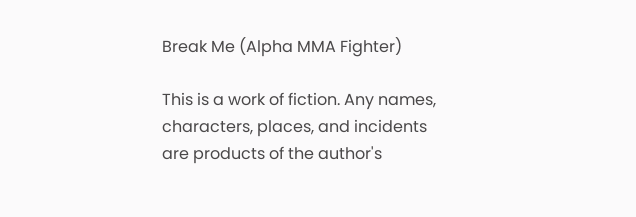Break Me (Alpha MMA Fighter)

This is a work of fiction. Any names, characters, places, and incidents are products of the author's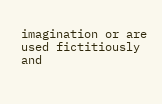imagination or are used fictitiously and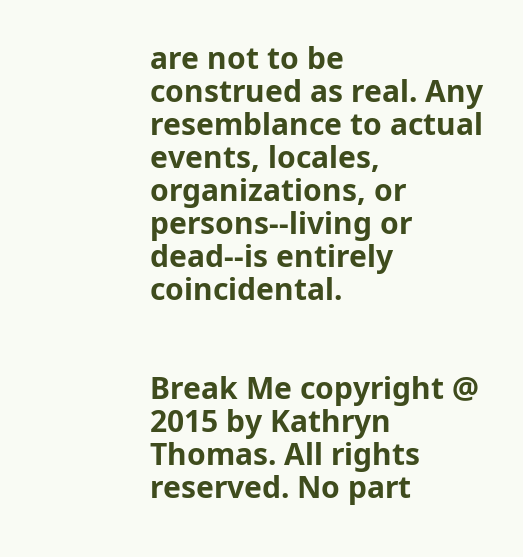are not to be construed as real. Any resemblance to actual events, locales, organizations, or persons--living or dead--is entirely coincidental.


Break Me copyright @ 2015 by Kathryn Thomas. All rights reserved. No part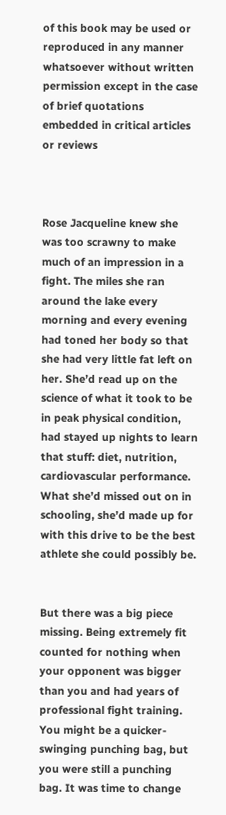of this book may be used or reproduced in any manner whatsoever without written permission except in the case of brief quotations embedded in critical articles or reviews



Rose Jacqueline knew she was too scrawny to make much of an impression in a fight. The miles she ran around the lake every morning and every evening had toned her body so that she had very little fat left on her. She’d read up on the science of what it took to be in peak physical condition, had stayed up nights to learn that stuff: diet, nutrition, cardiovascular performance. What she’d missed out on in schooling, she’d made up for with this drive to be the best athlete she could possibly be.


But there was a big piece missing. Being extremely fit counted for nothing when your opponent was bigger than you and had years of professional fight training. You might be a quicker-swinging punching bag, but you were still a punching bag. It was time to change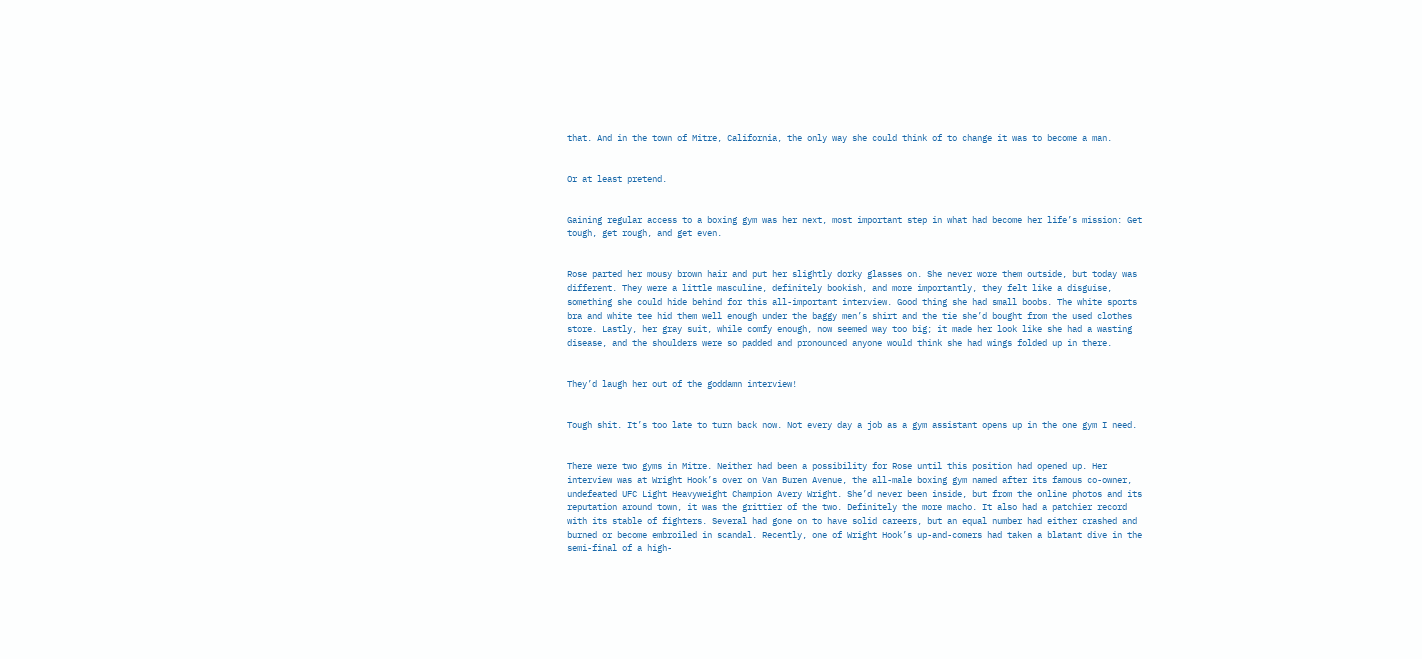that. And in the town of Mitre, California, the only way she could think of to change it was to become a man.


Or at least pretend.


Gaining regular access to a boxing gym was her next, most important step in what had become her life’s mission: Get tough, get rough, and get even.


Rose parted her mousy brown hair and put her slightly dorky glasses on. She never wore them outside, but today was different. They were a little masculine, definitely bookish, and more importantly, they felt like a disguise, something she could hide behind for this all-important interview. Good thing she had small boobs. The white sports bra and white tee hid them well enough under the baggy men’s shirt and the tie she’d bought from the used clothes store. Lastly, her gray suit, while comfy enough, now seemed way too big; it made her look like she had a wasting disease, and the shoulders were so padded and pronounced anyone would think she had wings folded up in there.


They’d laugh her out of the goddamn interview!


Tough shit. It’s too late to turn back now. Not every day a job as a gym assistant opens up in the one gym I need.


There were two gyms in Mitre. Neither had been a possibility for Rose until this position had opened up. Her interview was at Wright Hook’s over on Van Buren Avenue, the all-male boxing gym named after its famous co-owner, undefeated UFC Light Heavyweight Champion Avery Wright. She’d never been inside, but from the online photos and its reputation around town, it was the grittier of the two. Definitely the more macho. It also had a patchier record with its stable of fighters. Several had gone on to have solid careers, but an equal number had either crashed and burned or become embroiled in scandal. Recently, one of Wright Hook’s up-and-comers had taken a blatant dive in the semi-final of a high-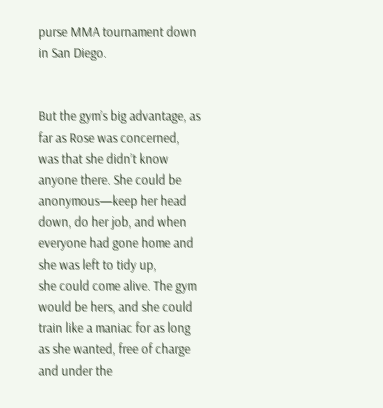purse MMA tournament down in San Diego.


But the gym’s big advantage, as far as Rose was concerned, was that she didn’t know anyone there. She could be anonymous—keep her head down, do her job, and when everyone had gone home and she was left to tidy up,
she could come alive. The gym would be hers, and she could train like a maniac for as long as she wanted, free of charge and under the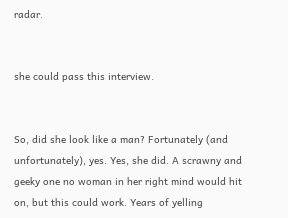radar.


she could pass this interview.


So, did she look like a man? Fortunately (and unfortunately), yes. Yes, she did. A scrawny and geeky one no woman in her right mind would hit on, but this could work. Years of yelling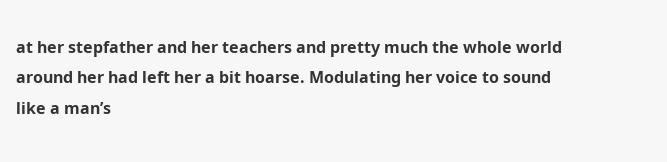at her stepfather and her teachers and pretty much the whole world around her had left her a bit hoarse. Modulating her voice to sound like a man’s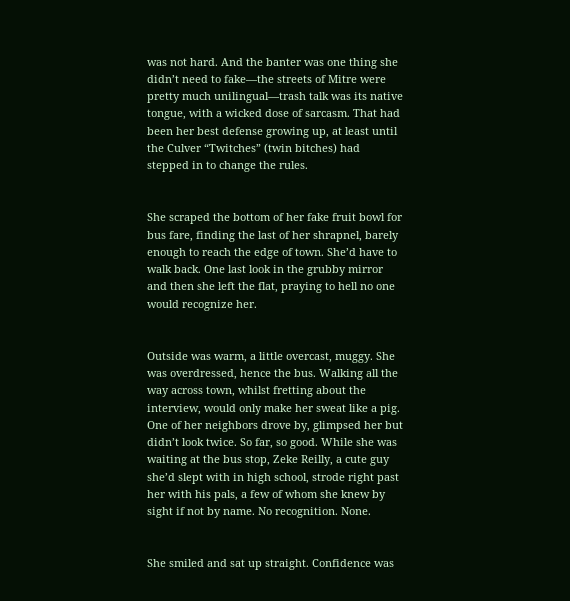was not hard. And the banter was one thing she didn’t need to fake—the streets of Mitre were pretty much unilingual—trash talk was its native tongue, with a wicked dose of sarcasm. That had been her best defense growing up, at least until the Culver “Twitches” (twin bitches) had stepped in to change the rules.


She scraped the bottom of her fake fruit bowl for bus fare, finding the last of her shrapnel, barely enough to reach the edge of town. She’d have to walk back. One last look in the grubby mirror and then she left the flat, praying to hell no one would recognize her.


Outside was warm, a little overcast, muggy. She was overdressed, hence the bus. Walking all the way across town, whilst fretting about the interview, would only make her sweat like a pig. One of her neighbors drove by, glimpsed her but didn’t look twice. So far, so good. While she was waiting at the bus stop, Zeke Reilly, a cute guy she’d slept with in high school, strode right past her with his pals, a few of whom she knew by sight if not by name. No recognition. None.


She smiled and sat up straight. Confidence was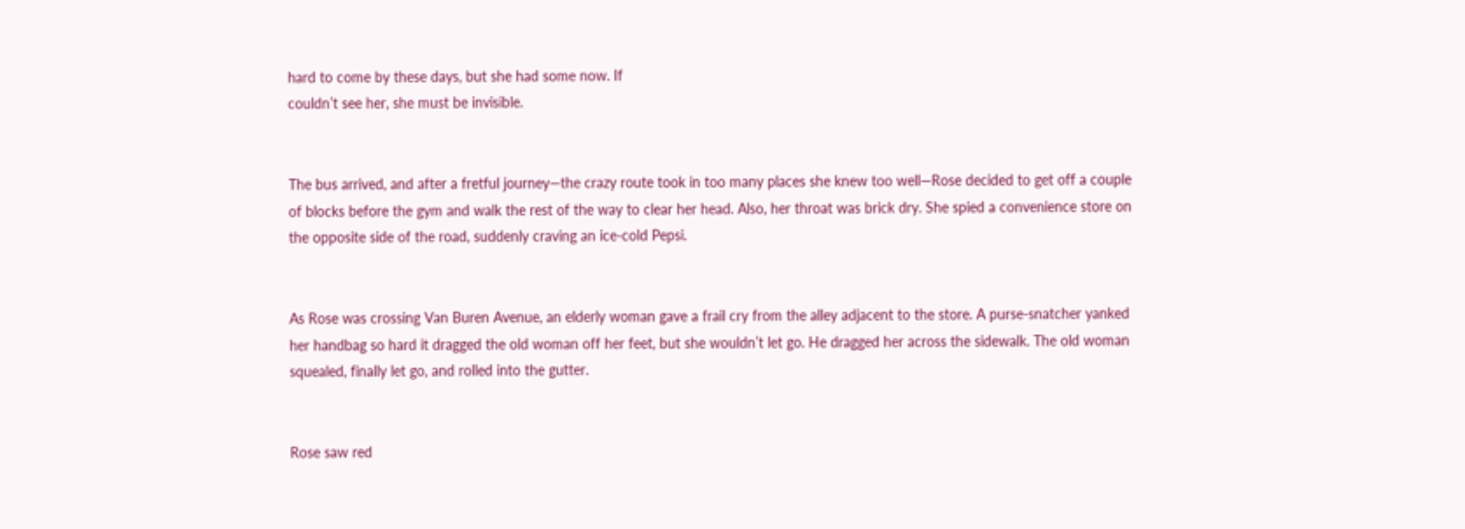hard to come by these days, but she had some now. If
couldn’t see her, she must be invisible.


The bus arrived, and after a fretful journey—the crazy route took in too many places she knew too well—Rose decided to get off a couple of blocks before the gym and walk the rest of the way to clear her head. Also, her throat was brick dry. She spied a convenience store on the opposite side of the road, suddenly craving an ice-cold Pepsi.


As Rose was crossing Van Buren Avenue, an elderly woman gave a frail cry from the alley adjacent to the store. A purse-snatcher yanked her handbag so hard it dragged the old woman off her feet, but she wouldn’t let go. He dragged her across the sidewalk. The old woman squealed, finally let go, and rolled into the gutter.


Rose saw red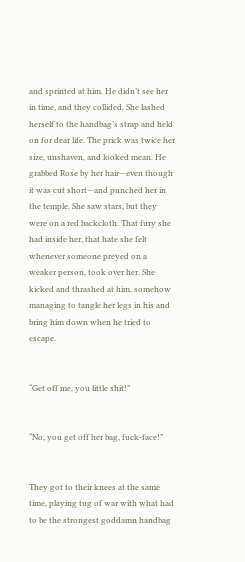and sprinted at him. He didn’t see her in time, and they collided. She lashed herself to the handbag’s strap and held on for dear life. The prick was twice her size, unshaven, and looked mean. He grabbed Rose by her hair—even though it was cut short—and punched her in the temple. She saw stars, but they were on a red backcloth. That fury she had inside her, that hate she felt whenever someone preyed on a weaker person, took over her. She kicked and thrashed at him, somehow managing to tangle her legs in his and bring him down when he tried to escape.


“Get off me, you little shit!”


“No, you get off her bag, fuck-face!”


They got to their knees at the same time, playing tug of war with what had to be the strongest goddamn handbag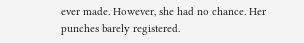ever made. However, she had no chance. Her punches barely registered.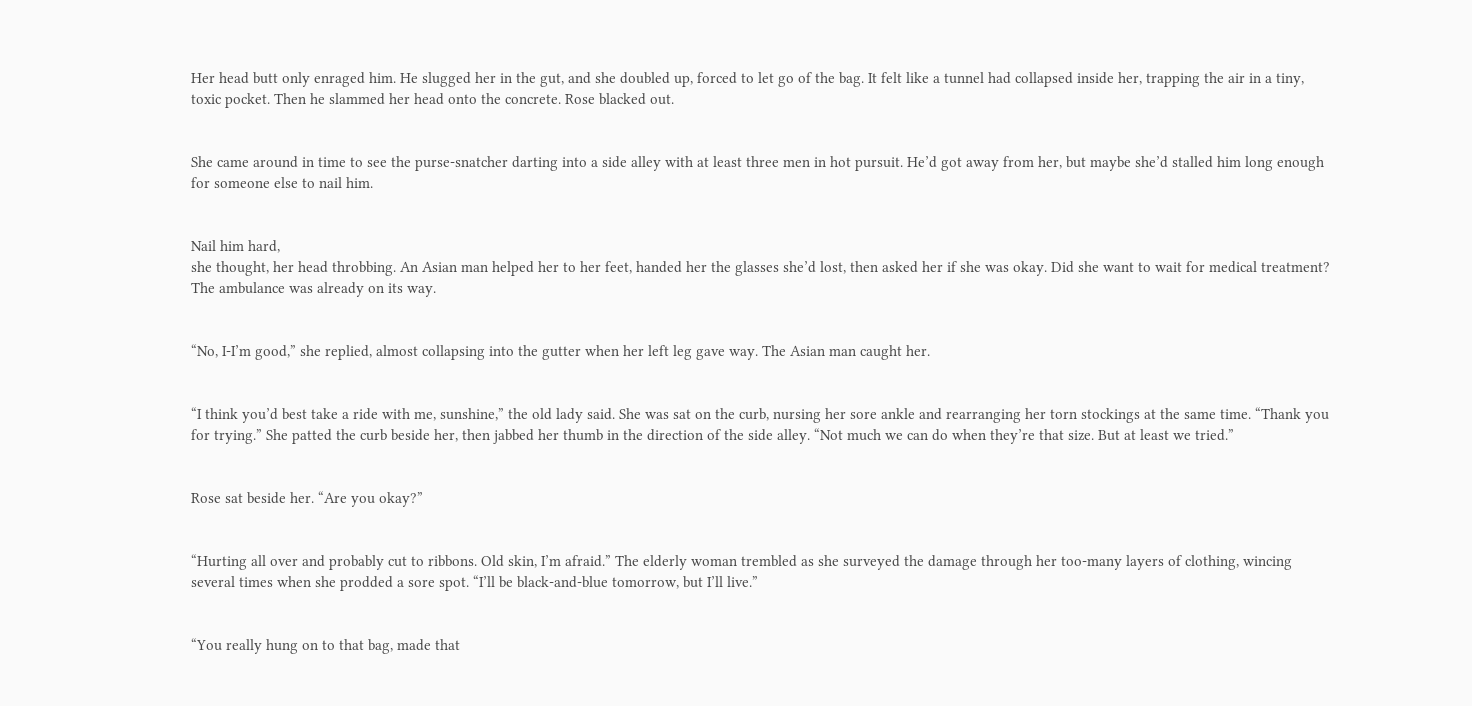Her head butt only enraged him. He slugged her in the gut, and she doubled up, forced to let go of the bag. It felt like a tunnel had collapsed inside her, trapping the air in a tiny, toxic pocket. Then he slammed her head onto the concrete. Rose blacked out.


She came around in time to see the purse-snatcher darting into a side alley with at least three men in hot pursuit. He’d got away from her, but maybe she’d stalled him long enough for someone else to nail him.


Nail him hard,
she thought, her head throbbing. An Asian man helped her to her feet, handed her the glasses she’d lost, then asked her if she was okay. Did she want to wait for medical treatment? The ambulance was already on its way.


“No, I-I’m good,” she replied, almost collapsing into the gutter when her left leg gave way. The Asian man caught her.


“I think you’d best take a ride with me, sunshine,” the old lady said. She was sat on the curb, nursing her sore ankle and rearranging her torn stockings at the same time. “Thank you for trying.” She patted the curb beside her, then jabbed her thumb in the direction of the side alley. “Not much we can do when they’re that size. But at least we tried.”


Rose sat beside her. “Are you okay?”


“Hurting all over and probably cut to ribbons. Old skin, I’m afraid.” The elderly woman trembled as she surveyed the damage through her too-many layers of clothing, wincing several times when she prodded a sore spot. “I’ll be black-and-blue tomorrow, but I’ll live.”


“You really hung on to that bag, made that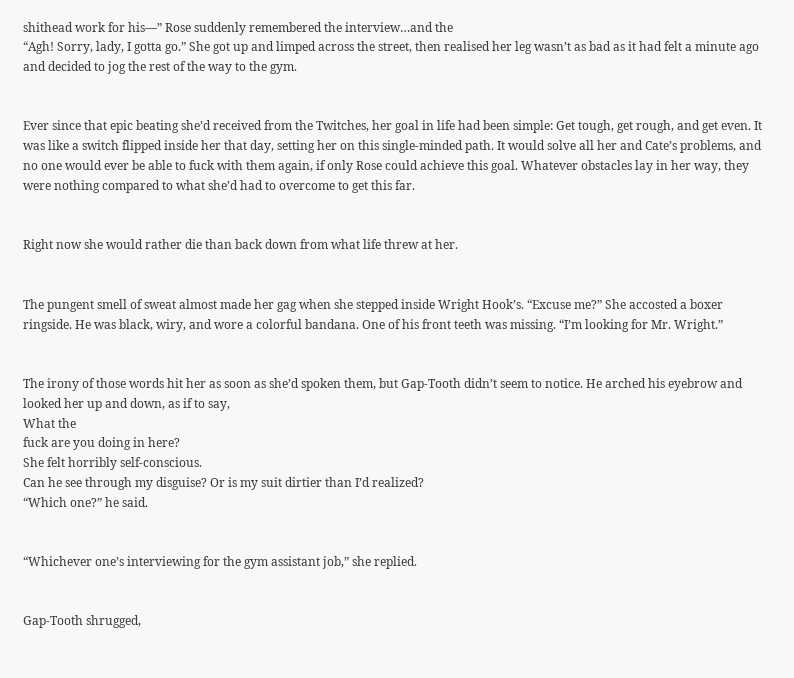shithead work for his—” Rose suddenly remembered the interview…and the
“Agh! Sorry, lady, I gotta go.” She got up and limped across the street, then realised her leg wasn’t as bad as it had felt a minute ago and decided to jog the rest of the way to the gym.


Ever since that epic beating she’d received from the Twitches, her goal in life had been simple: Get tough, get rough, and get even. It was like a switch flipped inside her that day, setting her on this single-minded path. It would solve all her and Cate’s problems, and no one would ever be able to fuck with them again, if only Rose could achieve this goal. Whatever obstacles lay in her way, they were nothing compared to what she’d had to overcome to get this far.


Right now she would rather die than back down from what life threw at her.


The pungent smell of sweat almost made her gag when she stepped inside Wright Hook’s. “Excuse me?” She accosted a boxer ringside. He was black, wiry, and wore a colorful bandana. One of his front teeth was missing. “I’m looking for Mr. Wright.”


The irony of those words hit her as soon as she’d spoken them, but Gap-Tooth didn’t seem to notice. He arched his eyebrow and looked her up and down, as if to say,
What the
fuck are you doing in here?
She felt horribly self-conscious.
Can he see through my disguise? Or is my suit dirtier than I’d realized?
“Which one?” he said.


“Whichever one’s interviewing for the gym assistant job,” she replied.


Gap-Tooth shrugged,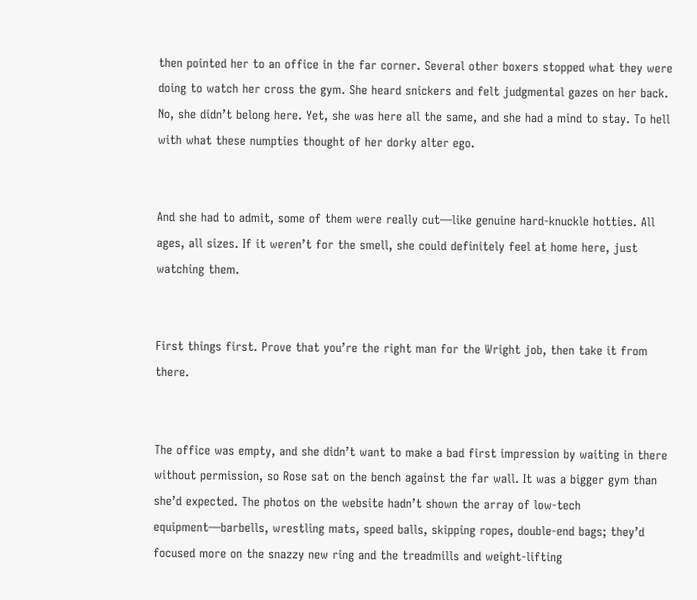then pointed her to an office in the far corner. Several other boxers stopped what they were doing to watch her cross the gym. She heard snickers and felt judgmental gazes on her back. No, she didn’t belong here. Yet, she was here all the same, and she had a mind to stay. To hell with what these numpties thought of her dorky alter ego.


And she had to admit, some of them were really cut—like genuine hard-knuckle hotties. All ages, all sizes. If it weren’t for the smell, she could definitely feel at home here, just watching them.


First things first. Prove that you’re the right man for the Wright job, then take it from there.


The office was empty, and she didn’t want to make a bad first impression by waiting in there without permission, so Rose sat on the bench against the far wall. It was a bigger gym than she’d expected. The photos on the website hadn’t shown the array of low-tech equipment—barbells, wrestling mats, speed balls, skipping ropes, double-end bags; they’d focused more on the snazzy new ring and the treadmills and weight-lifting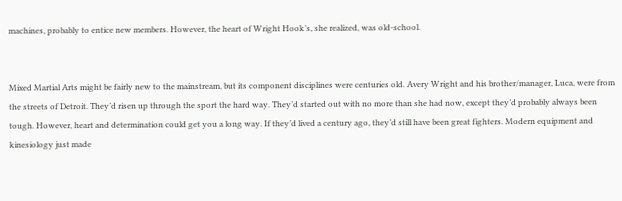machines, probably to entice new members. However, the heart of Wright Hook’s, she realized, was old-school.


Mixed Martial Arts might be fairly new to the mainstream, but its component disciplines were centuries old. Avery Wright and his brother/manager, Luca, were from the streets of Detroit. They’d risen up through the sport the hard way. They’d started out with no more than she had now, except they’d probably always been tough. However, heart and determination could get you a long way. If they’d lived a century ago, they’d still have been great fighters. Modern equipment and kinesiology just made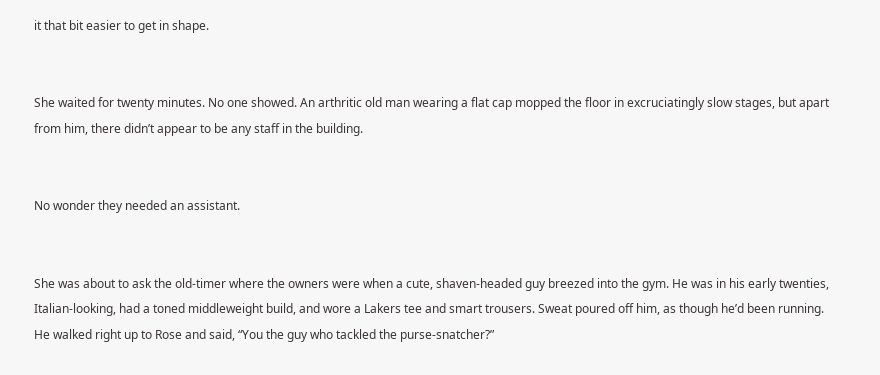it that bit easier to get in shape.


She waited for twenty minutes. No one showed. An arthritic old man wearing a flat cap mopped the floor in excruciatingly slow stages, but apart from him, there didn’t appear to be any staff in the building.


No wonder they needed an assistant.


She was about to ask the old-timer where the owners were when a cute, shaven-headed guy breezed into the gym. He was in his early twenties, Italian-looking, had a toned middleweight build, and wore a Lakers tee and smart trousers. Sweat poured off him, as though he’d been running. He walked right up to Rose and said, “You the guy who tackled the purse-snatcher?”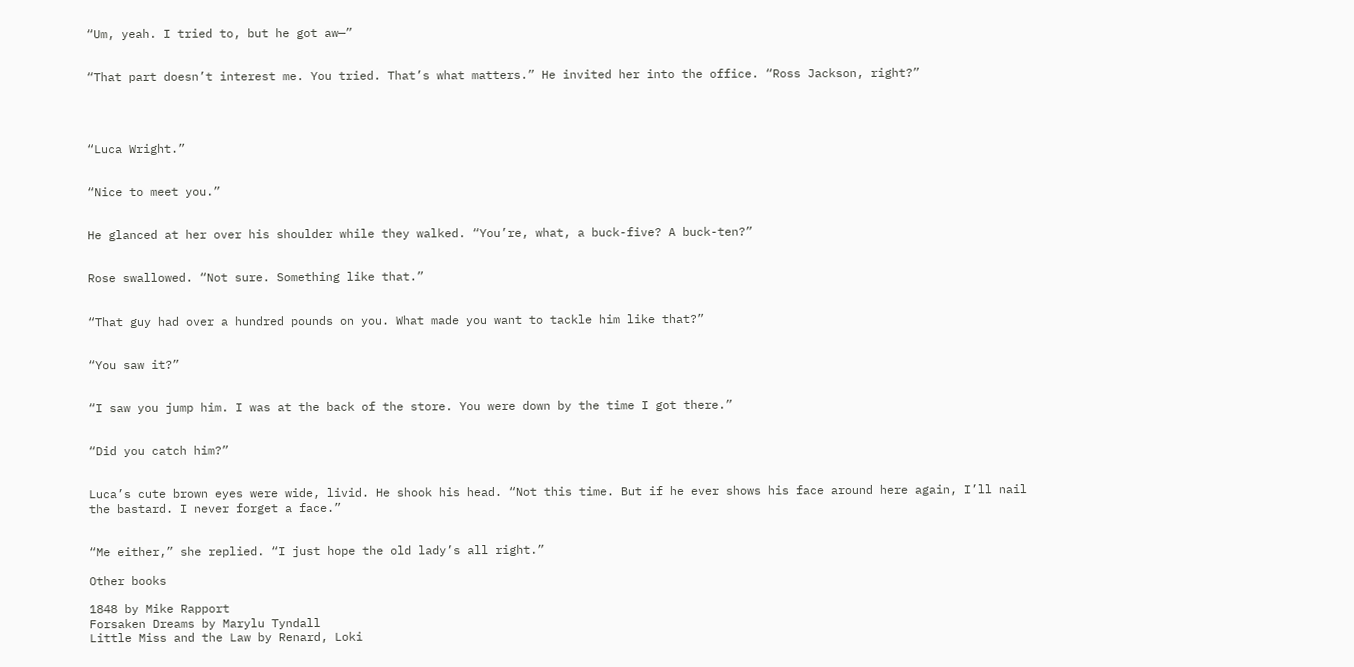“Um, yeah. I tried to, but he got aw—”


“That part doesn’t interest me. You tried. That’s what matters.” He invited her into the office. “Ross Jackson, right?”




“Luca Wright.”


“Nice to meet you.”


He glanced at her over his shoulder while they walked. “You’re, what, a buck-five? A buck-ten?”


Rose swallowed. “Not sure. Something like that.”


“That guy had over a hundred pounds on you. What made you want to tackle him like that?”


“You saw it?”


“I saw you jump him. I was at the back of the store. You were down by the time I got there.”


“Did you catch him?”


Luca’s cute brown eyes were wide, livid. He shook his head. “Not this time. But if he ever shows his face around here again, I’ll nail the bastard. I never forget a face.”


“Me either,” she replied. “I just hope the old lady’s all right.”

Other books

1848 by Mike Rapport
Forsaken Dreams by Marylu Tyndall
Little Miss and the Law by Renard, Loki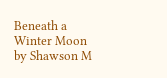Beneath a Winter Moon by Shawson M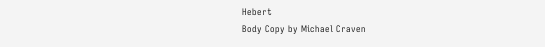Hebert
Body Copy by Michael Craven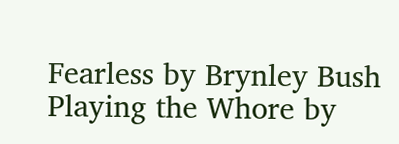Fearless by Brynley Bush
Playing the Whore by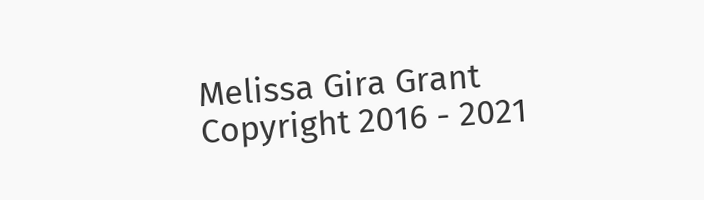Melissa Gira Grant Copyright 2016 - 2021